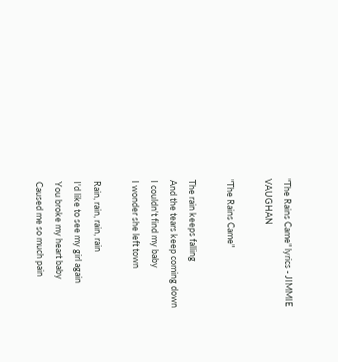"The Rains Came" lyrics - JIMMIE VAUGHAN

"The Rains Came"

The rain keeps falling
And the tears keep coming down
I couldn't find my baby
I wonder she left town

Rain, rain, rain, rain
I'd like to see my girl again
You broke my heart baby
Caused me so much pain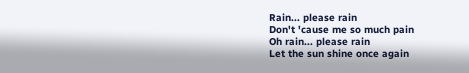Rain... please rain
Don't 'cause me so much pain
Oh rain... please rain
Let the sun shine once again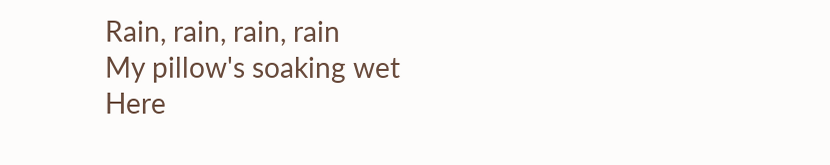Rain, rain, rain, rain
My pillow's soaking wet
Here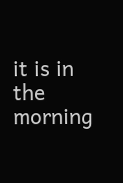it is in the morning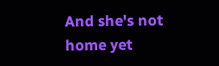And she's not home yet